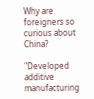Why are foreigners so curious about China?

"Developed additive manufacturing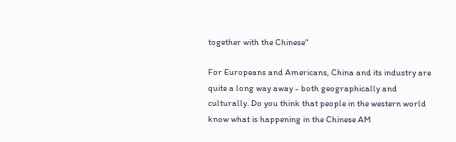together with the Chinese"

For Europeans and Americans, China and its industry are quite a long way away - both geographically and culturally. Do you think that people in the western world know what is happening in the Chinese AM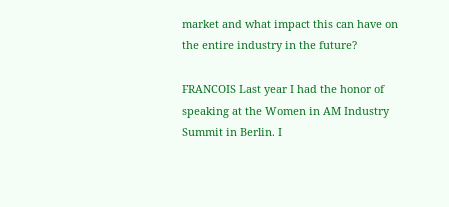market and what impact this can have on the entire industry in the future?

FRANCOIS Last year I had the honor of speaking at the Women in AM Industry Summit in Berlin. I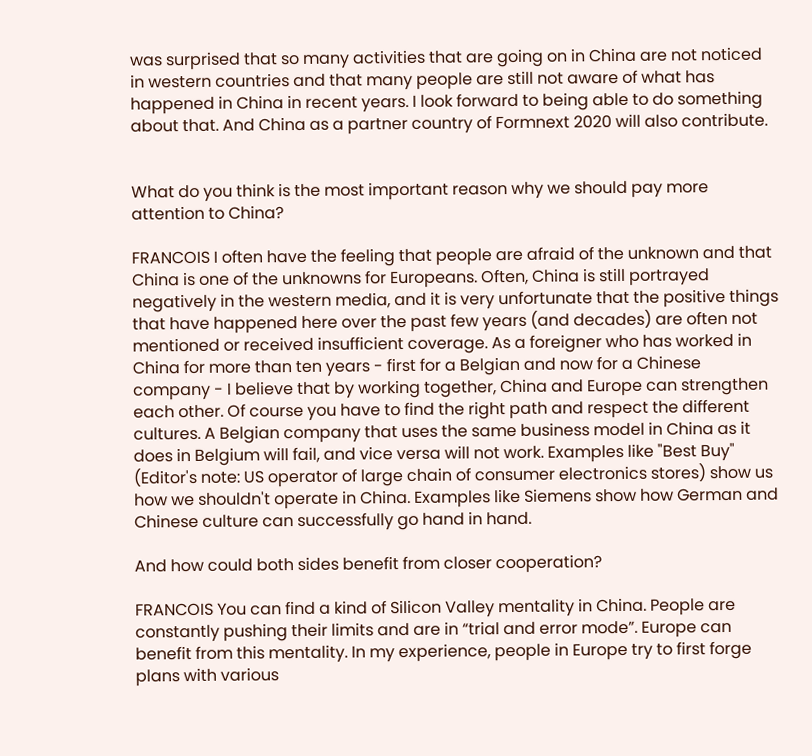was surprised that so many activities that are going on in China are not noticed in western countries and that many people are still not aware of what has happened in China in recent years. I look forward to being able to do something about that. And China as a partner country of Formnext 2020 will also contribute.


What do you think is the most important reason why we should pay more attention to China?

FRANCOIS I often have the feeling that people are afraid of the unknown and that China is one of the unknowns for Europeans. Often, China is still portrayed negatively in the western media, and it is very unfortunate that the positive things that have happened here over the past few years (and decades) are often not mentioned or received insufficient coverage. As a foreigner who has worked in China for more than ten years - first for a Belgian and now for a Chinese company - I believe that by working together, China and Europe can strengthen each other. Of course you have to find the right path and respect the different cultures. A Belgian company that uses the same business model in China as it does in Belgium will fail, and vice versa will not work. Examples like "Best Buy" (Editor's note: US operator of large chain of consumer electronics stores) show us how we shouldn't operate in China. Examples like Siemens show how German and Chinese culture can successfully go hand in hand.

And how could both sides benefit from closer cooperation?

FRANCOIS You can find a kind of Silicon Valley mentality in China. People are constantly pushing their limits and are in “trial and error mode”. Europe can benefit from this mentality. In my experience, people in Europe try to first forge plans with various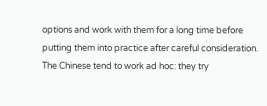options and work with them for a long time before putting them into practice after careful consideration. The Chinese tend to work ad hoc: they try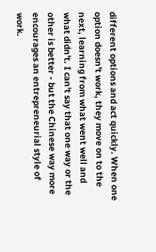different options and act quickly. When one option doesn't work, they move on to the next, learning from what went well and what didn't. I can't say that one way or the other is better - but the Chinese way more encourages an entrepreneurial style of work.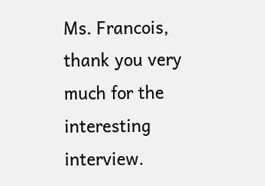Ms. Francois, thank you very much for the interesting interview.